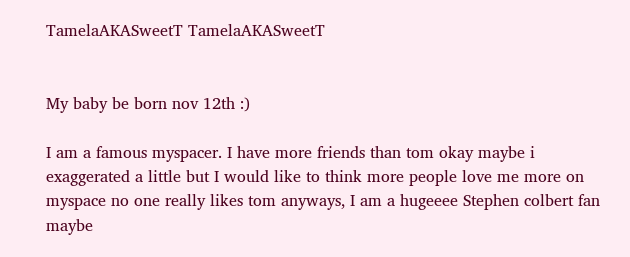TamelaAKASweetT TamelaAKASweetT


My baby be born nov 12th :)

I am a famous myspacer. I have more friends than tom okay maybe i exaggerated a little but I would like to think more people love me more on myspace no one really likes tom anyways, I am a hugeeee Stephen colbert fan maybe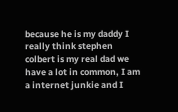because he is my daddy I really think stephen colbert is my real dad we have a lot in common, I am a internet junkie and I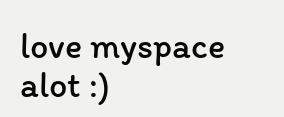love myspace alot :)